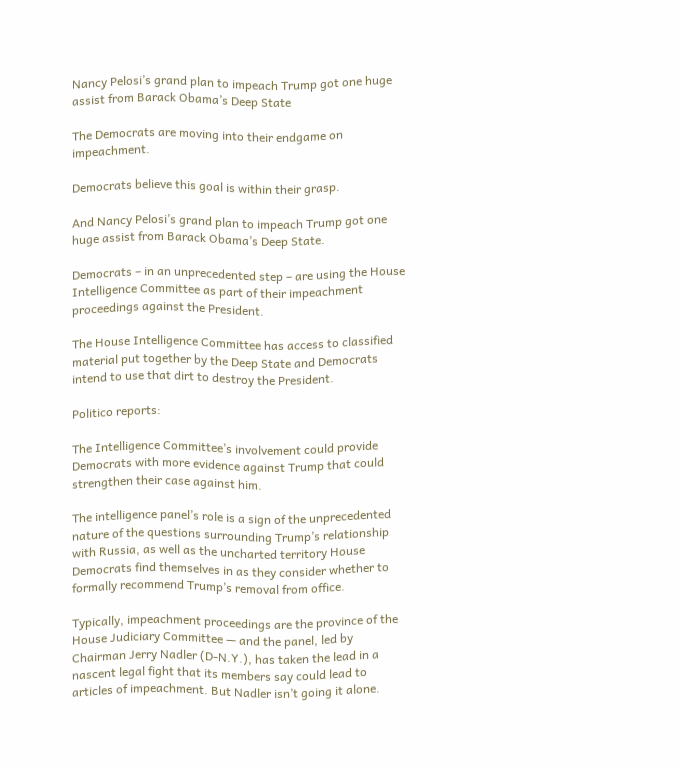Nancy Pelosi’s grand plan to impeach Trump got one huge assist from Barack Obama’s Deep State

The Democrats are moving into their endgame on impeachment.

Democrats believe this goal is within their grasp.

And Nancy Pelosi’s grand plan to impeach Trump got one huge assist from Barack Obama’s Deep State.

Democrats – in an unprecedented step – are using the House Intelligence Committee as part of their impeachment proceedings against the President.

The House Intelligence Committee has access to classified material put together by the Deep State and Democrats intend to use that dirt to destroy the President.

Politico reports:

The Intelligence Committee’s involvement could provide Democrats with more evidence against Trump that could strengthen their case against him.

The intelligence panel’s role is a sign of the unprecedented nature of the questions surrounding Trump’s relationship with Russia, as well as the uncharted territory House Democrats find themselves in as they consider whether to formally recommend Trump’s removal from office.

Typically, impeachment proceedings are the province of the House Judiciary Committee — and the panel, led by Chairman Jerry Nadler (D-N.Y.), has taken the lead in a nascent legal fight that its members say could lead to articles of impeachment. But Nadler isn’t going it alone.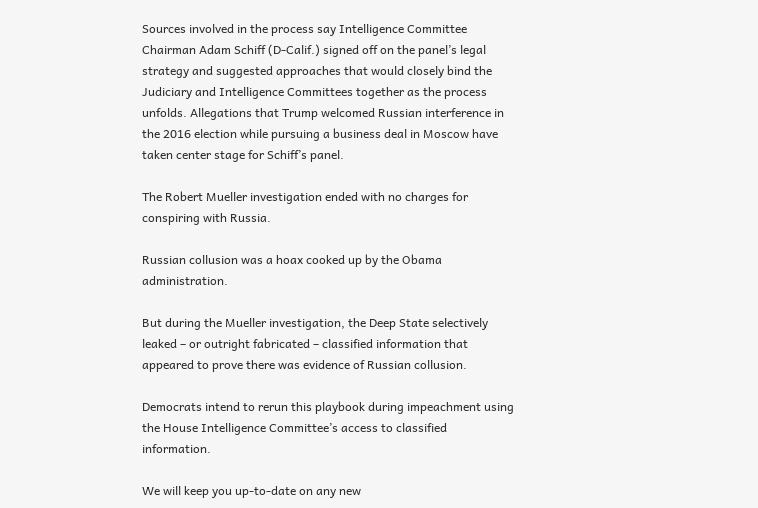Sources involved in the process say Intelligence Committee Chairman Adam Schiff (D-Calif.) signed off on the panel’s legal strategy and suggested approaches that would closely bind the Judiciary and Intelligence Committees together as the process unfolds. Allegations that Trump welcomed Russian interference in the 2016 election while pursuing a business deal in Moscow have taken center stage for Schiff’s panel.

The Robert Mueller investigation ended with no charges for conspiring with Russia.

Russian collusion was a hoax cooked up by the Obama administration.

But during the Mueller investigation, the Deep State selectively leaked – or outright fabricated – classified information that appeared to prove there was evidence of Russian collusion.

Democrats intend to rerun this playbook during impeachment using the House Intelligence Committee’s access to classified information.

We will keep you up-to-date on any new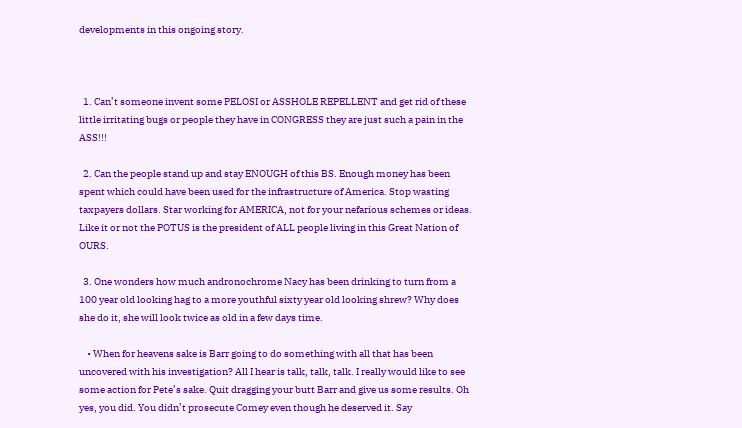developments in this ongoing story.



  1. Can’t someone invent some PELOSI or ASSHOLE REPELLENT and get rid of these little irritating bugs or people they have in CONGRESS they are just such a pain in the ASS!!!

  2. Can the people stand up and stay ENOUGH of this BS. Enough money has been spent which could have been used for the infrastructure of America. Stop wasting taxpayers dollars. Star working for AMERICA, not for your nefarious schemes or ideas. Like it or not the POTUS is the president of ALL people living in this Great Nation of OURS.

  3. One wonders how much andronochrome Nacy has been drinking to turn from a 100 year old looking hag to a more youthful sixty year old looking shrew? Why does she do it, she will look twice as old in a few days time.

    • When for heavens sake is Barr going to do something with all that has been uncovered with his investigation? All I hear is talk, talk, talk. I really would like to see some action for Pete’s sake. Quit dragging your butt Barr and give us some results. Oh yes, you did. You didn’t prosecute Comey even though he deserved it. Say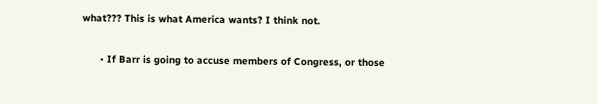what??? This is what America wants? I think not.

      • If Barr is going to accuse members of Congress, or those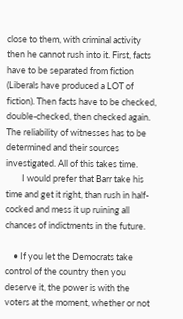close to them, with criminal activity then he cannot rush into it. First, facts have to be separated from fiction (Liberals have produced a LOT of fiction). Then facts have to be checked, double-checked, then checked again. The reliability of witnesses has to be determined and their sources investigated. All of this takes time.
        I would prefer that Barr take his time and get it right, than rush in half-cocked and mess it up ruining all chances of indictments in the future.

    • If you let the Democrats take control of the country then you deserve it, the power is with the voters at the moment, whether or not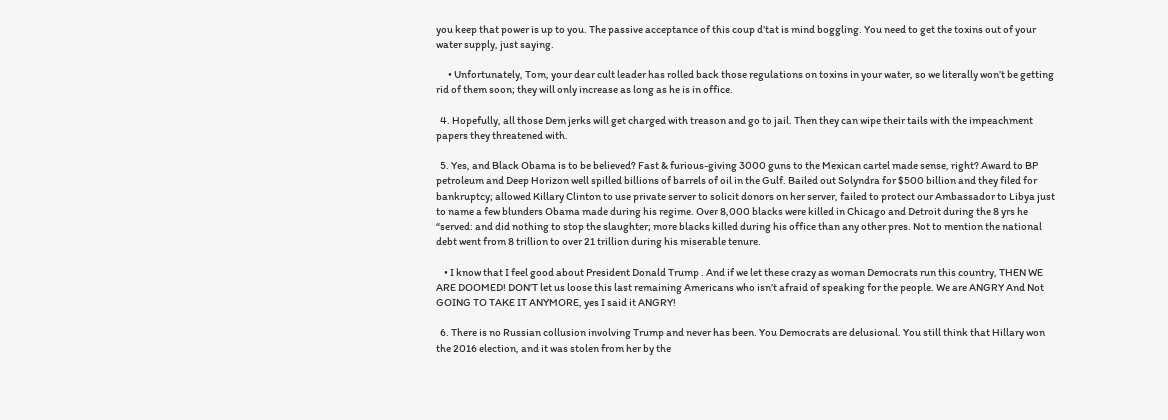you keep that power is up to you. The passive acceptance of this coup d’tat is mind boggling. You need to get the toxins out of your water supply, just saying.

      • Unfortunately, Tom, your dear cult leader has rolled back those regulations on toxins in your water, so we literally won’t be getting rid of them soon; they will only increase as long as he is in office.

  4. Hopefully, all those Dem jerks will get charged with treason and go to jail. Then they can wipe their tails with the impeachment papers they threatened with.

  5. Yes, and Black Obama is to be believed? Fast & furious-giving 3000 guns to the Mexican cartel made sense, right? Award to BP petroleum and Deep Horizon well spilled billions of barrels of oil in the Gulf. Bailed out Solyndra for $500 billion and they filed for bankruptcy; allowed Killary Clinton to use private server to solicit donors on her server, failed to protect our Ambassador to Libya just to name a few blunders Obama made during his regime. Over 8,000 blacks were killed in Chicago and Detroit during the 8 yrs he “served: and did nothing to stop the slaughter; more blacks killed during his office than any other pres. Not to mention the national debt went from 8 trillion to over 21 trillion during his miserable tenure.

    • I know that I feel good about President Donald Trump . And if we let these crazy as woman Democrats run this country, THEN WE ARE DOOMED! DON’T let us loose this last remaining Americans who isn’t afraid of speaking for the people. We are ANGRY And Not GOING TO TAKE IT ANYMORE, yes I said it ANGRY!

  6. There is no Russian collusion involving Trump and never has been. You Democrats are delusional. You still think that Hillary won the 2016 election, and it was stolen from her by the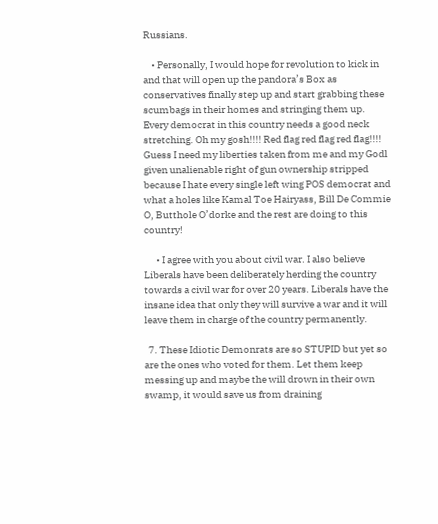Russians.

    • Personally, I would hope for revolution to kick in and that will open up the pandora’s Box as conservatives finally step up and start grabbing these scumbags in their homes and stringing them up. Every democrat in this country needs a good neck stretching. Oh my gosh!!!! Red flag red flag red flag!!!! Guess I need my liberties taken from me and my Godl given unalienable right of gun ownership stripped because I hate every single left wing POS democrat and what a holes like Kamal Toe Hairyass, Bill De Commie O, Butthole O’dorke and the rest are doing to this country!

      • I agree with you about civil war. I also believe Liberals have been deliberately herding the country towards a civil war for over 20 years. Liberals have the insane idea that only they will survive a war and it will leave them in charge of the country permanently.

  7. These Idiotic Demonrats are so STUPID but yet so are the ones who voted for them. Let them keep messing up and maybe the will drown in their own swamp, it would save us from draining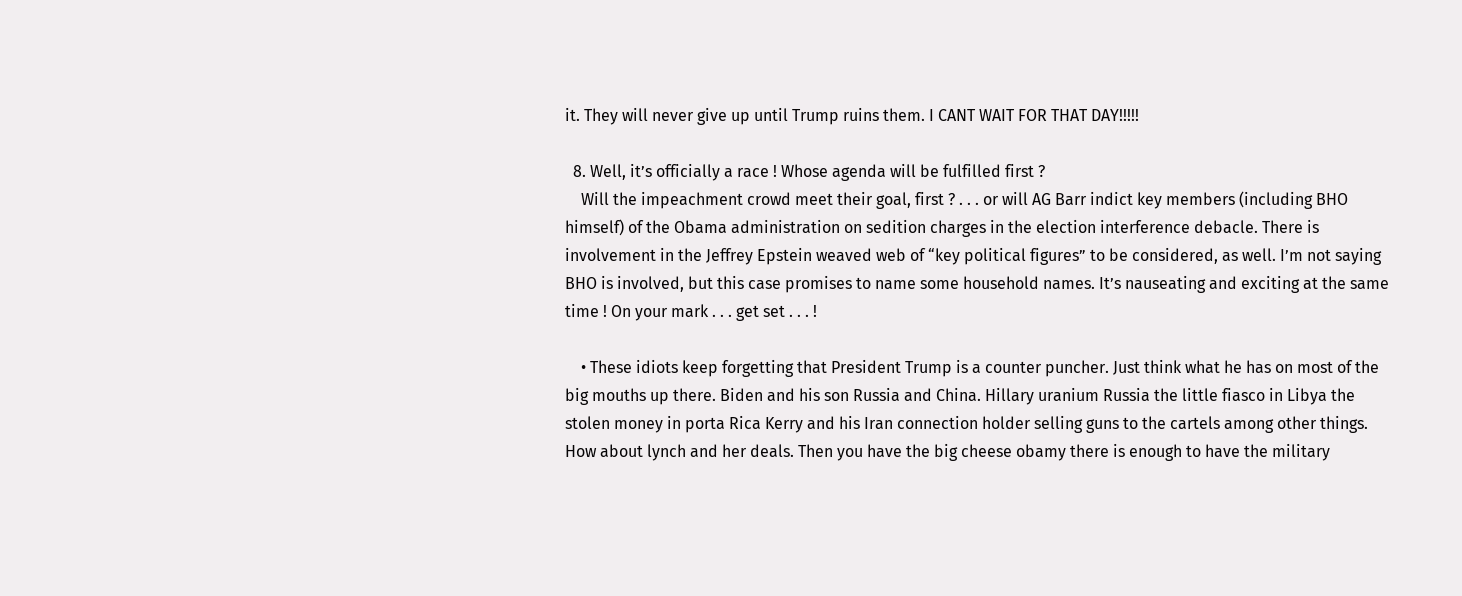it. They will never give up until Trump ruins them. I CANT WAIT FOR THAT DAY!!!!!

  8. Well, it’s officially a race ! Whose agenda will be fulfilled first ?
    Will the impeachment crowd meet their goal, first ? . . . or will AG Barr indict key members (including BHO himself) of the Obama administration on sedition charges in the election interference debacle. There is involvement in the Jeffrey Epstein weaved web of “key political figures” to be considered, as well. I’m not saying BHO is involved, but this case promises to name some household names. It’s nauseating and exciting at the same time ! On your mark . . . get set . . . !

    • These idiots keep forgetting that President Trump is a counter puncher. Just think what he has on most of the big mouths up there. Biden and his son Russia and China. Hillary uranium Russia the little fiasco in Libya the stolen money in porta Rica Kerry and his Iran connection holder selling guns to the cartels among other things. How about lynch and her deals. Then you have the big cheese obamy there is enough to have the military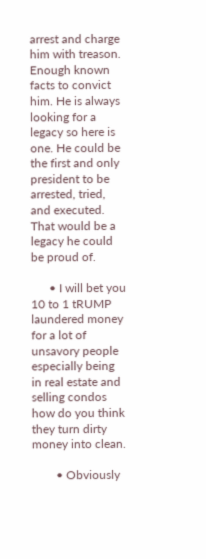arrest and charge him with treason. Enough known facts to convict him. He is always looking for a legacy so here is one. He could be the first and only president to be arrested, tried, and executed. That would be a legacy he could be proud of.

      • I will bet you 10 to 1 tRUMP laundered money for a lot of unsavory people especially being in real estate and selling condos how do you think they turn dirty money into clean.

        • Obviously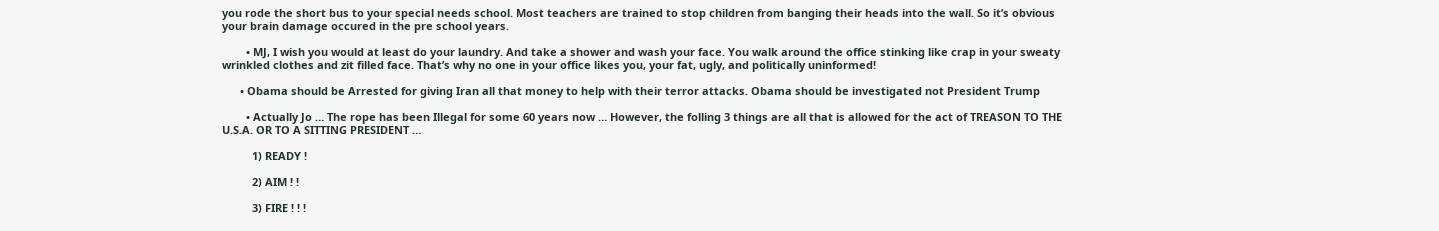you rode the short bus to your special needs school. Most teachers are trained to stop children from banging their heads into the wall. So it’s obvious your brain damage occured in the pre school years.

        • MJ, I wish you would at least do your laundry. And take a shower and wash your face. You walk around the office stinking like crap in your sweaty wrinkled clothes and zit filled face. That’s why no one in your office likes you, your fat, ugly, and politically uninformed!

      • Obama should be Arrested for giving Iran all that money to help with their terror attacks. Obama should be investigated not President Trump

        • Actually Jo … The rope has been Illegal for some 60 years now … However, the folling 3 things are all that is allowed for the act of TREASON TO THE U.S.A. OR TO A SITTING PRESIDENT …

          1) READY !

          2) AIM ! !

          3) FIRE ! ! !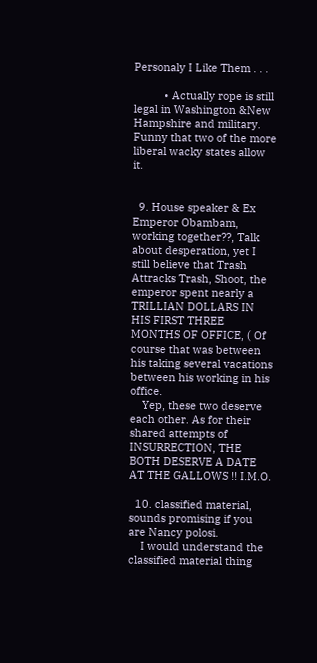Personaly I Like Them . . .

          • Actually rope is still legal in Washington &New Hampshire and military. Funny that two of the more liberal wacky states allow it.


  9. House speaker & Ex Emperor Obambam, working together??, Talk about desperation, yet I still believe that Trash Attracks Trash, Shoot, the emperor spent nearly a TRILLIAN DOLLARS IN HIS FIRST THREE MONTHS OF OFFICE, ( Of course that was between his taking several vacations between his working in his office.
    Yep, these two deserve each other. As for their shared attempts of INSURRECTION, THE BOTH DESERVE A DATE AT THE GALLOWS !! I.M.O.

  10. classified material, sounds promising if you are Nancy polosi.
    I would understand the classified material thing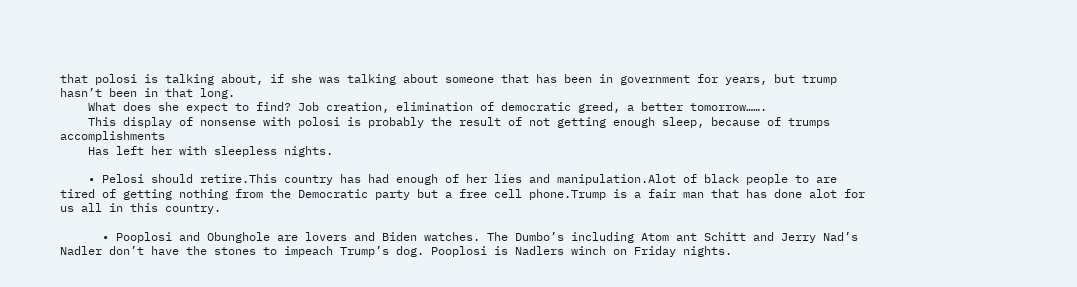that polosi is talking about, if she was talking about someone that has been in government for years, but trump hasn’t been in that long.
    What does she expect to find? Job creation, elimination of democratic greed, a better tomorrow…….
    This display of nonsense with polosi is probably the result of not getting enough sleep, because of trumps accomplishments
    Has left her with sleepless nights.

    • Pelosi should retire.This country has had enough of her lies and manipulation.Alot of black people to are tired of getting nothing from the Democratic party but a free cell phone.Trump is a fair man that has done alot for us all in this country.

      • Pooplosi and Obunghole are lovers and Biden watches. The Dumbo’s including Atom ant Schitt and Jerry Nad’s Nadler don’t have the stones to impeach Trump’s dog. Pooplosi is Nadlers winch on Friday nights.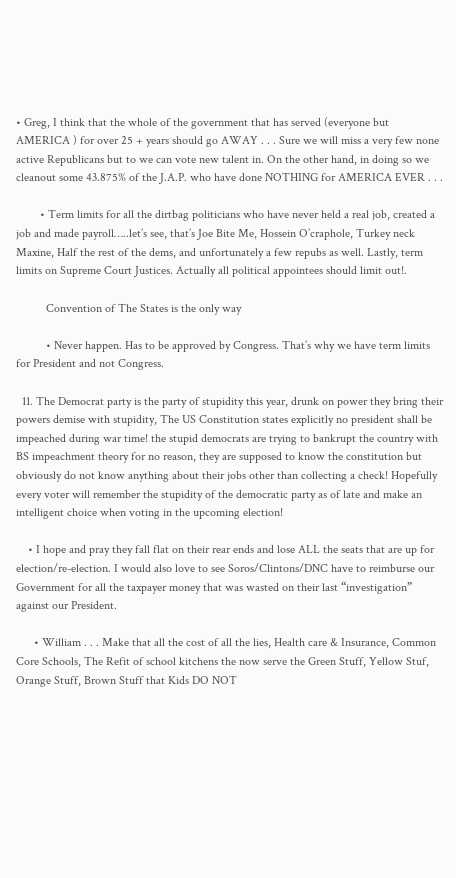• Greg, I think that the whole of the government that has served (everyone but AMERICA ) for over 25 + years should go AWAY . . . Sure we will miss a very few none active Republicans but to we can vote new talent in. On the other hand, in doing so we cleanout some 43.875% of the J.A.P. who have done NOTHING for AMERICA EVER . . .

        • Term limits for all the dirtbag politicians who have never held a real job, created a job and made payroll…..let’s see, that’s Joe Bite Me, Hossein O’craphole, Turkey neck Maxine, Half the rest of the dems, and unfortunately a few repubs as well. Lastly, term limits on Supreme Court Justices. Actually all political appointees should limit out!.

          Convention of The States is the only way

          • Never happen. Has to be approved by Congress. That’s why we have term limits for President and not Congress.

  11. The Democrat party is the party of stupidity this year, drunk on power they bring their powers demise with stupidity, The US Constitution states explicitly no president shall be impeached during war time! the stupid democrats are trying to bankrupt the country with BS impeachment theory for no reason, they are supposed to know the constitution but obviously do not know anything about their jobs other than collecting a check! Hopefully every voter will remember the stupidity of the democratic party as of late and make an intelligent choice when voting in the upcoming election!

    • I hope and pray they fall flat on their rear ends and lose ALL the seats that are up for election/re-election. I would also love to see Soros/Clintons/DNC have to reimburse our Government for all the taxpayer money that was wasted on their last “investigation” against our President.

      • William . . . Make that all the cost of all the lies, Health care & Insurance, Common Core Schools, The Refit of school kitchens the now serve the Green Stuff, Yellow Stuf, Orange Stuff, Brown Stuff that Kids DO NOT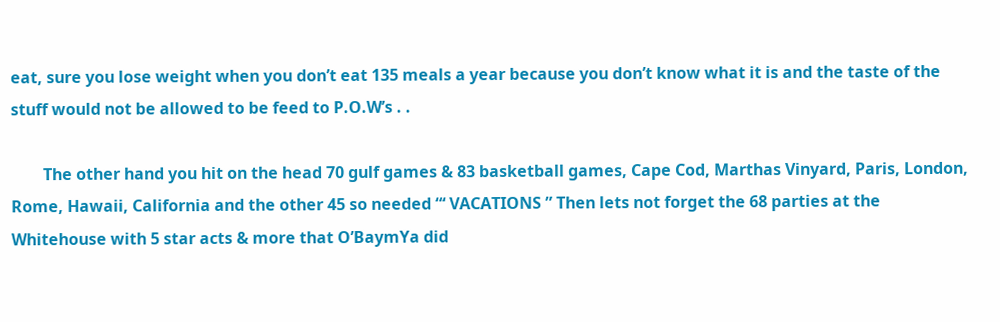eat, sure you lose weight when you don’t eat 135 meals a year because you don’t know what it is and the taste of the stuff would not be allowed to be feed to P.O.W’s . .

        The other hand you hit on the head 70 gulf games & 83 basketball games, Cape Cod, Marthas Vinyard, Paris, London, Rome, Hawaii, California and the other 45 so needed “‘ VACATIONS ” Then lets not forget the 68 parties at the Whitehouse with 5 star acts & more that O’BaymYa did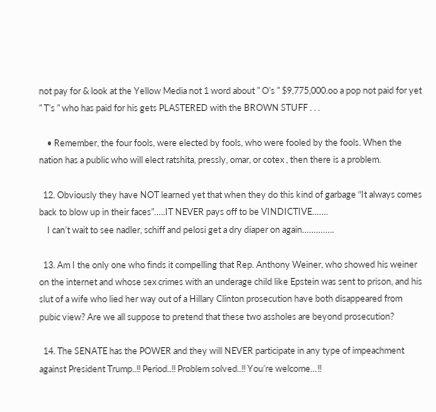not pay for & look at the Yellow Media not 1 word about ” O’s ” $9,775,000.oo a pop not paid for yet ” T’s ” who has paid for his gets PLASTERED with the BROWN STUFF . . .

    • Remember, the four fools, were elected by fools, who were fooled by the fools. When the nation has a public who will elect ratshita, pressly, omar, or cotex , then there is a problem.

  12. Obviously they have NOT learned yet that when they do this kind of garbage “It always comes back to blow up in their faces”…..IT NEVER pays off to be VINDICTIVE…….
    I can’t wait to see nadler, schiff and pelosi get a dry diaper on again…………..

  13. Am I the only one who finds it compelling that Rep. Anthony Weiner, who showed his weiner on the internet and whose sex crimes with an underage child like Epstein was sent to prison, and his slut of a wife who lied her way out of a Hillary Clinton prosecution have both disappeared from pubic view? Are we all suppose to pretend that these two assholes are beyond prosecution?

  14. The SENATE has the POWER and they will NEVER participate in any type of impeachment against President Trump..!! Period..!! Problem solved..!! You’re welcome…!!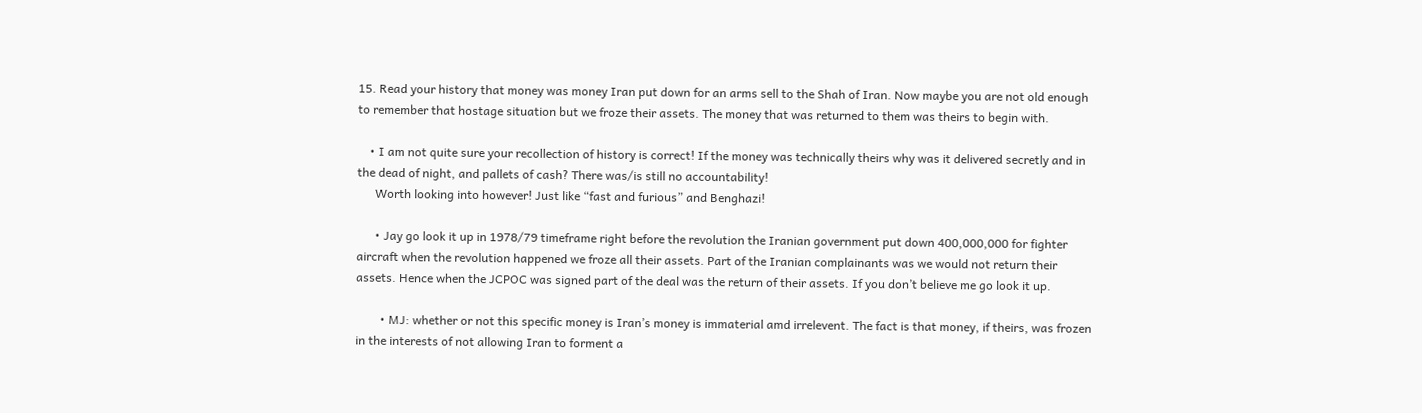15. Read your history that money was money Iran put down for an arms sell to the Shah of Iran. Now maybe you are not old enough to remember that hostage situation but we froze their assets. The money that was returned to them was theirs to begin with.

    • I am not quite sure your recollection of history is correct! If the money was technically theirs why was it delivered secretly and in the dead of night, and pallets of cash? There was/is still no accountability!
      Worth looking into however! Just like “fast and furious” and Benghazi!

      • Jay go look it up in 1978/79 timeframe right before the revolution the Iranian government put down 400,000,000 for fighter aircraft when the revolution happened we froze all their assets. Part of the Iranian complainants was we would not return their assets. Hence when the JCPOC was signed part of the deal was the return of their assets. If you don’t believe me go look it up.

        • MJ: whether or not this specific money is Iran’s money is immaterial amd irrelevent. The fact is that money, if theirs, was frozen in the interests of not allowing Iran to forment a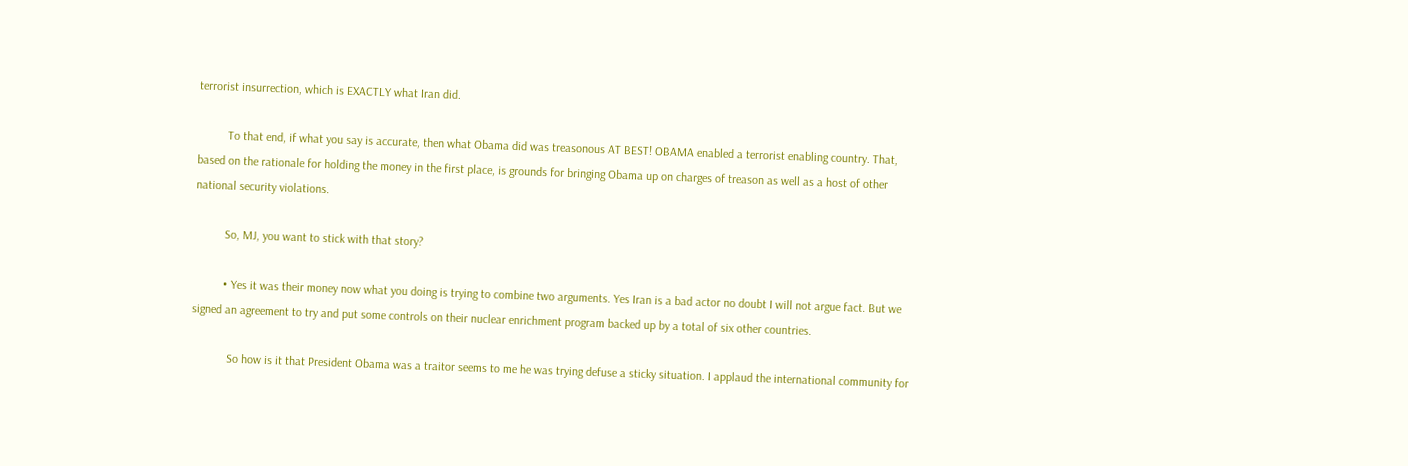terrorist insurrection, which is EXACTLY what Iran did.

          To that end, if what you say is accurate, then what Obama did was treasonous AT BEST! OBAMA enabled a terrorist enabling country. That, based on the rationale for holding the money in the first place, is grounds for bringing Obama up on charges of treason as well as a host of other national security violations.

          So, MJ, you want to stick with that story?

          • Yes it was their money now what you doing is trying to combine two arguments. Yes Iran is a bad actor no doubt I will not argue fact. But we signed an agreement to try and put some controls on their nuclear enrichment program backed up by a total of six other countries.

            So how is it that President Obama was a traitor seems to me he was trying defuse a sticky situation. I applaud the international community for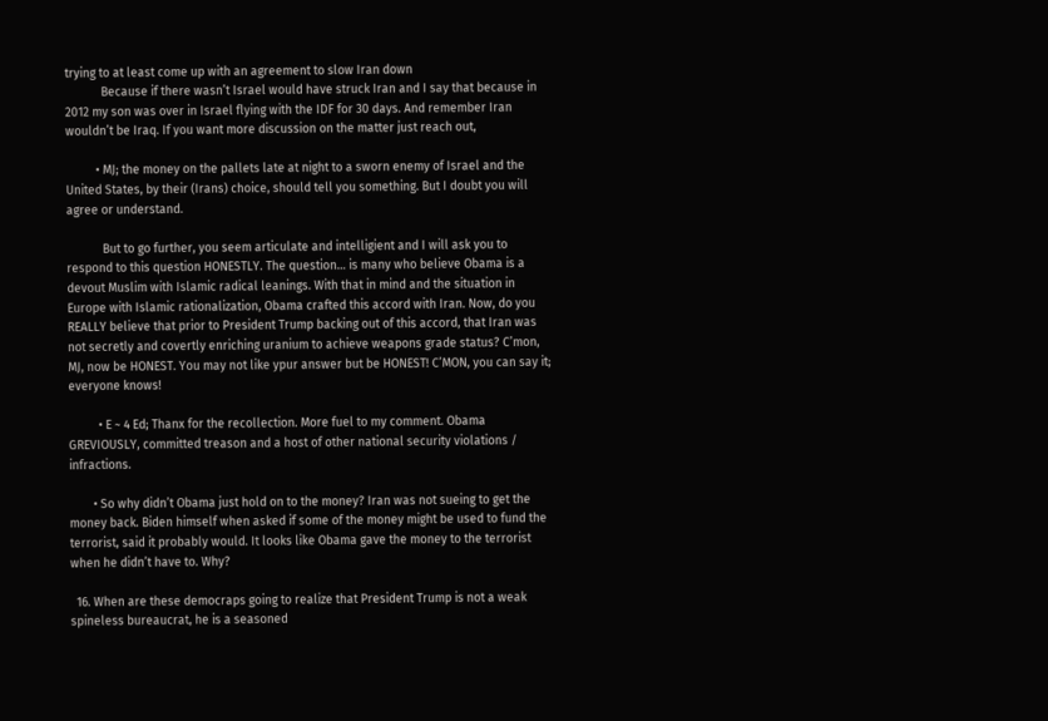trying to at least come up with an agreement to slow Iran down
            Because if there wasn’t Israel would have struck Iran and I say that because in 2012 my son was over in Israel flying with the IDF for 30 days. And remember Iran wouldn’t be Iraq. If you want more discussion on the matter just reach out,

          • MJ; the money on the pallets late at night to a sworn enemy of Israel and the United States, by their (Irans) choice, should tell you something. But I doubt you will agree or understand.

            But to go further, you seem articulate and intelligient and I will ask you to respond to this question HONESTLY. The question… is many who believe Obama is a devout Muslim with Islamic radical leanings. With that in mind and the situation in Europe with Islamic rationalization, Obama crafted this accord with Iran. Now, do you REALLY believe that prior to President Trump backing out of this accord, that Iran was not secretly and covertly enriching uranium to achieve weapons grade status? C’mon, MJ, now be HONEST. You may not like ypur answer but be HONEST! C’MON, you can say it; everyone knows!

          • E ~ 4 Ed; Thanx for the recollection. More fuel to my comment. Obama GREVIOUSLY, committed treason and a host of other national security violations / infractions.

        • So why didn’t Obama just hold on to the money? Iran was not sueing to get the money back. Biden himself when asked if some of the money might be used to fund the terrorist, said it probably would. It looks like Obama gave the money to the terrorist when he didn’t have to. Why?

  16. When are these democraps going to realize that President Trump is not a weak spineless bureaucrat, he is a seasoned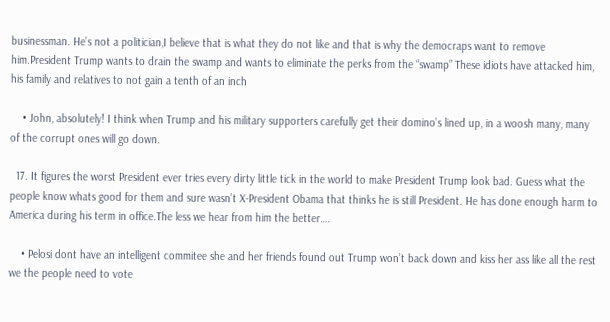businessman. He’s not a politician,I believe that is what they do not like and that is why the democraps want to remove him.President Trump wants to drain the swamp and wants to eliminate the perks from the “swamp” These idiots have attacked him, his family and relatives to not gain a tenth of an inch

    • John, absolutely! I think when Trump and his military supporters carefully get their domino’s lined up, in a woosh many, many of the corrupt ones will go down.

  17. It figures the worst President ever tries every dirty little tick in the world to make President Trump look bad. Guess what the people know whats good for them and sure wasn’t X-President Obama that thinks he is still President. He has done enough harm to America during his term in office.The less we hear from him the better….

    • Pelosi dont have an intelligent commitee she and her friends found out Trump won’t back down and kiss her ass like all the rest we the people need to vote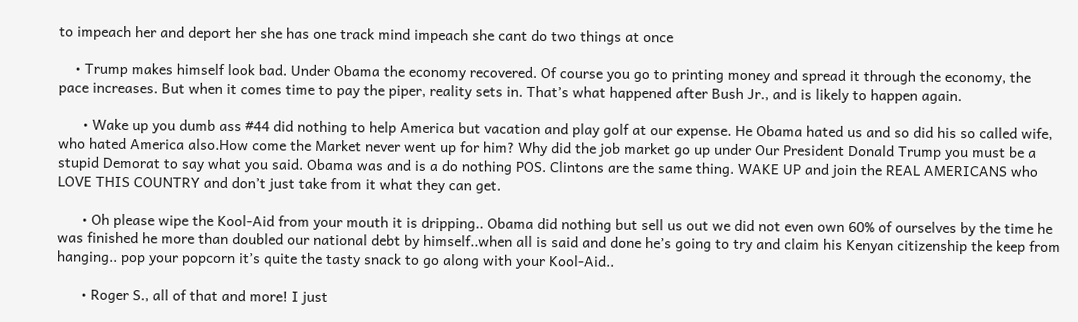to impeach her and deport her she has one track mind impeach she cant do two things at once

    • Trump makes himself look bad. Under Obama the economy recovered. Of course you go to printing money and spread it through the economy, the pace increases. But when it comes time to pay the piper, reality sets in. That’s what happened after Bush Jr., and is likely to happen again.

      • Wake up you dumb ass #44 did nothing to help America but vacation and play golf at our expense. He Obama hated us and so did his so called wife, who hated America also.How come the Market never went up for him? Why did the job market go up under Our President Donald Trump you must be a stupid Demorat to say what you said. Obama was and is a do nothing POS. Clintons are the same thing. WAKE UP and join the REAL AMERICANS who LOVE THIS COUNTRY and don’t just take from it what they can get.

      • Oh please wipe the Kool-Aid from your mouth it is dripping.. Obama did nothing but sell us out we did not even own 60% of ourselves by the time he was finished he more than doubled our national debt by himself..when all is said and done he’s going to try and claim his Kenyan citizenship the keep from hanging.. pop your popcorn it’s quite the tasty snack to go along with your Kool-Aid..

      • Roger S., all of that and more! I just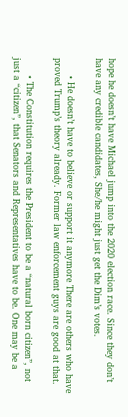hope he doesn’t have Michael jump into the 2020 election race. Since they don’t have any credible candidates, She/he might just get the Dim’s votes.

      • He doesn’t have to believe or support it anymore There are others who have proved Trump’s theory already. Former law enforcement guys are good at that.

      • The Constitution requires the President to be a “natural born citizen”, not just a “citizen”, that Senators and Representatives have to be. One may be a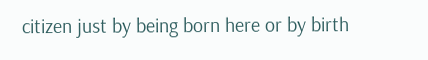citizen just by being born here or by birth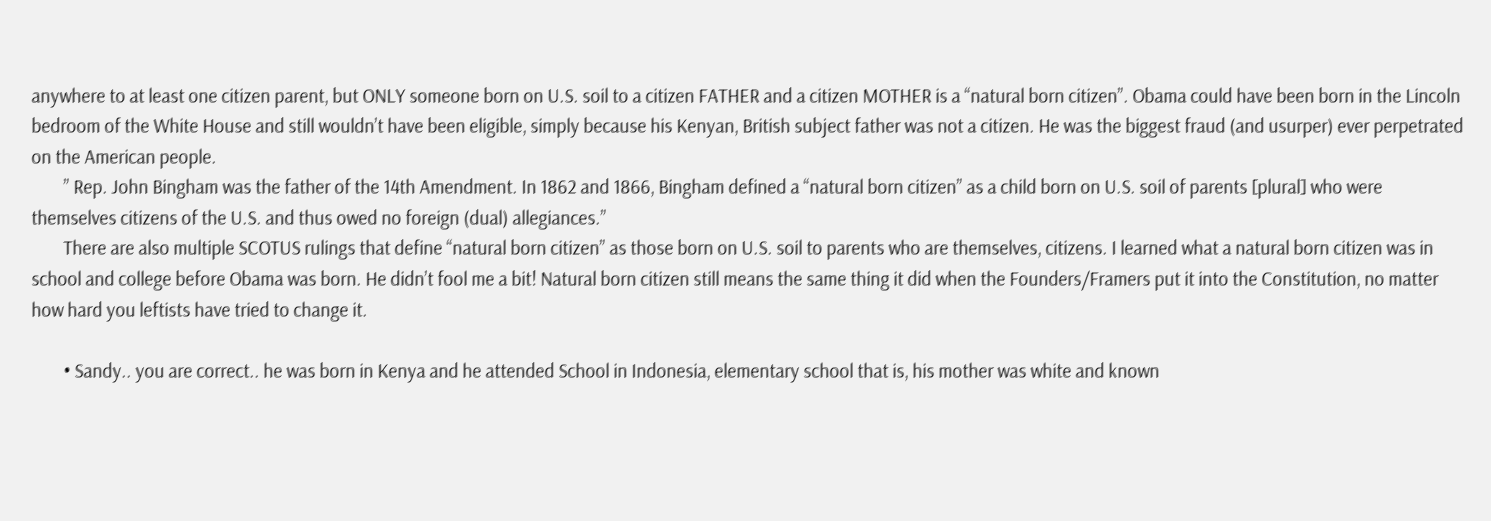anywhere to at least one citizen parent, but ONLY someone born on U.S. soil to a citizen FATHER and a citizen MOTHER is a “natural born citizen”. Obama could have been born in the Lincoln bedroom of the White House and still wouldn’t have been eligible, simply because his Kenyan, British subject father was not a citizen. He was the biggest fraud (and usurper) ever perpetrated on the American people.
        ” Rep. John Bingham was the father of the 14th Amendment. In 1862 and 1866, Bingham defined a “natural born citizen” as a child born on U.S. soil of parents [plural] who were themselves citizens of the U.S. and thus owed no foreign (dual) allegiances.”
        There are also multiple SCOTUS rulings that define “natural born citizen” as those born on U.S. soil to parents who are themselves, citizens. I learned what a natural born citizen was in school and college before Obama was born. He didn’t fool me a bit! Natural born citizen still means the same thing it did when the Founders/Framers put it into the Constitution, no matter how hard you leftists have tried to change it.

        • Sandy.. you are correct.. he was born in Kenya and he attended School in Indonesia, elementary school that is, his mother was white and known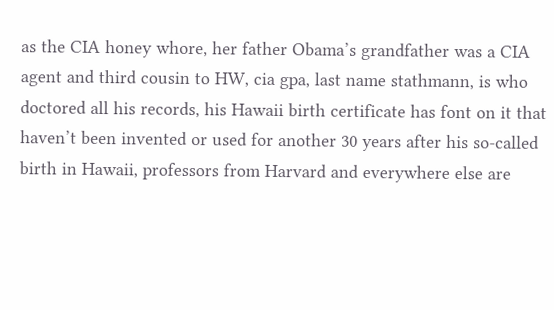as the CIA honey whore, her father Obama’s grandfather was a CIA agent and third cousin to HW, cia gpa, last name stathmann, is who doctored all his records, his Hawaii birth certificate has font on it that haven’t been invented or used for another 30 years after his so-called birth in Hawaii, professors from Harvard and everywhere else are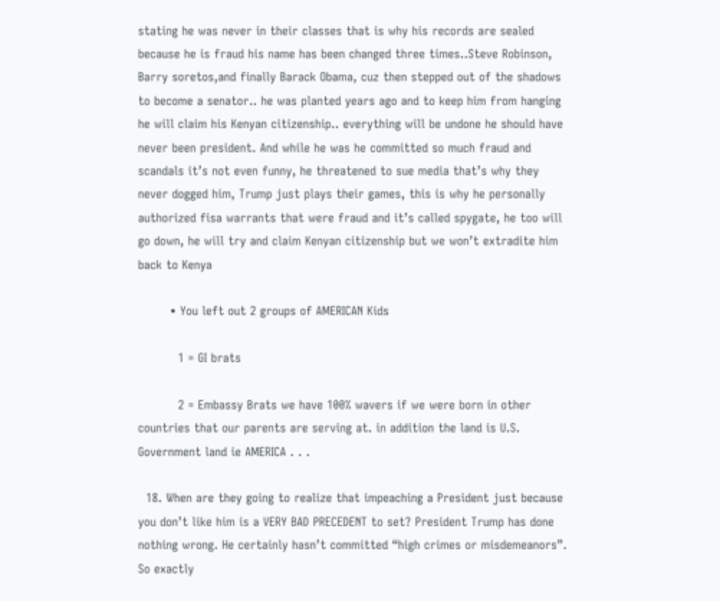stating he was never in their classes that is why his records are sealed because he is fraud his name has been changed three times..Steve Robinson, Barry soretos,and finally Barack Obama, cuz then stepped out of the shadows to become a senator.. he was planted years ago and to keep him from hanging he will claim his Kenyan citizenship.. everything will be undone he should have never been president. And while he was he committed so much fraud and scandals it’s not even funny, he threatened to sue media that’s why they never dogged him, Trump just plays their games, this is why he personally authorized fisa warrants that were fraud and it’s called spygate, he too will go down, he will try and claim Kenyan citizenship but we won’t extradite him back to Kenya

        • You left out 2 groups of AMERICAN Kids

          1 = GI brats

          2 = Embassy Brats we have 100% wavers if we were born in other countries that our parents are serving at. in addition the land is U.S. Government land ie AMERICA . . .

  18. When are they going to realize that impeaching a President just because you don’t like him is a VERY BAD PRECEDENT to set? President Trump has done nothing wrong. He certainly hasn’t committed “high crimes or misdemeanors”. So exactly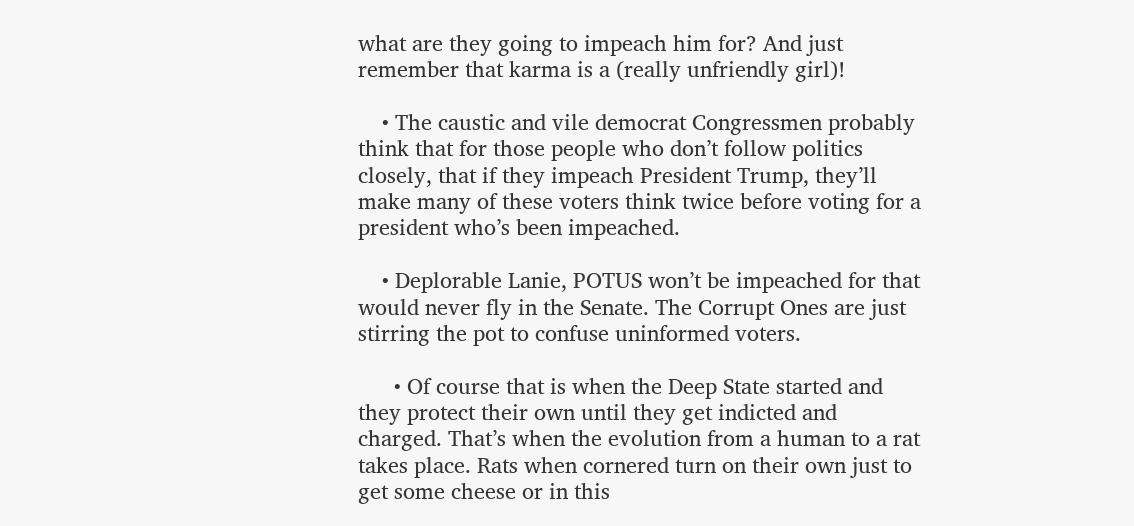what are they going to impeach him for? And just remember that karma is a (really unfriendly girl)!

    • The caustic and vile democrat Congressmen probably think that for those people who don’t follow politics closely, that if they impeach President Trump, they’ll make many of these voters think twice before voting for a president who’s been impeached.

    • Deplorable Lanie, POTUS won’t be impeached for that would never fly in the Senate. The Corrupt Ones are just stirring the pot to confuse uninformed voters.

      • Of course that is when the Deep State started and they protect their own until they get indicted and charged. That’s when the evolution from a human to a rat takes place. Rats when cornered turn on their own just to get some cheese or in this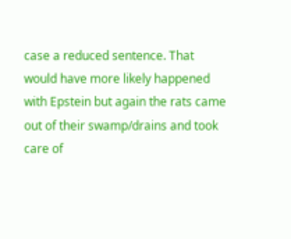case a reduced sentence. That would have more likely happened with Epstein but again the rats came out of their swamp/drains and took care of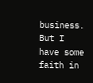business. But I have some faith in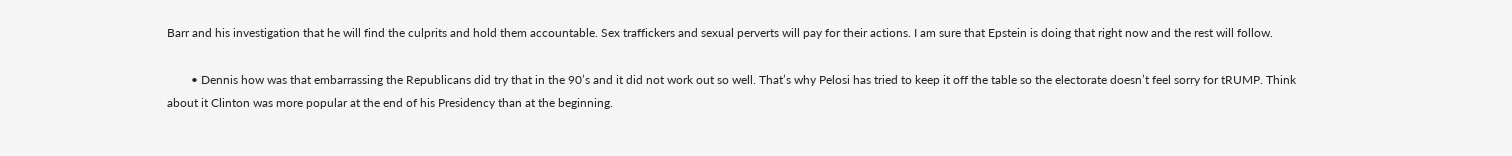Barr and his investigation that he will find the culprits and hold them accountable. Sex traffickers and sexual perverts will pay for their actions. I am sure that Epstein is doing that right now and the rest will follow.

        • Dennis how was that embarrassing the Republicans did try that in the 90’s and it did not work out so well. That’s why Pelosi has tried to keep it off the table so the electorate doesn’t feel sorry for tRUMP. Think about it Clinton was more popular at the end of his Presidency than at the beginning.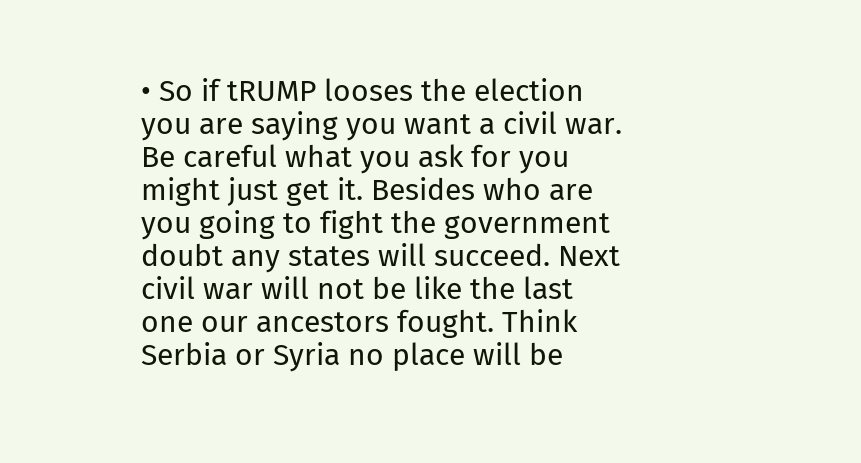• So if tRUMP looses the election you are saying you want a civil war. Be careful what you ask for you might just get it. Besides who are you going to fight the government doubt any states will succeed. Next civil war will not be like the last one our ancestors fought. Think Serbia or Syria no place will be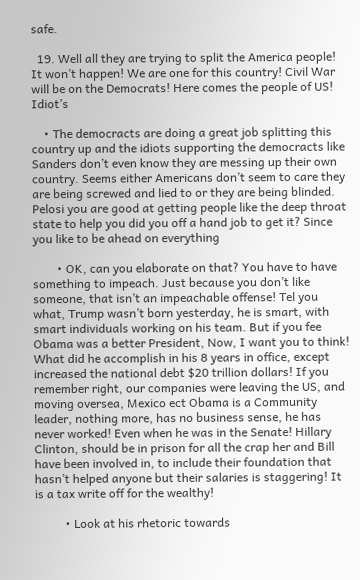safe.

  19. Well all they are trying to split the America people! It won’t happen! We are one for this country! Civil War will be on the Democrats! Here comes the people of US! Idiot’s

    • The democracts are doing a great job splitting this country up and the idiots supporting the democracts like Sanders don’t even know they are messing up their own country. Seems either Americans don’t seem to care they are being screwed and lied to or they are being blinded. Pelosi you are good at getting people like the deep throat state to help you did you off a hand job to get it? Since you like to be ahead on everything

        • OK, can you elaborate on that? You have to have something to impeach. Just because you don’t like someone, that isn’t an impeachable offense! Tel you what, Trump wasn’t born yesterday, he is smart, with smart individuals working on his team. But if you fee Obama was a better President, Now, I want you to think! What did he accomplish in his 8 years in office, except increased the national debt $20 trillion dollars! If you remember right, our companies were leaving the US, and moving oversea, Mexico ect Obama is a Community leader, nothing more, has no business sense, he has never worked! Even when he was in the Senate! Hillary Clinton, should be in prison for all the crap her and Bill have been involved in, to include their foundation that hasn’t helped anyone but their salaries is staggering! It is a tax write off for the wealthy!

          • Look at his rhetoric towards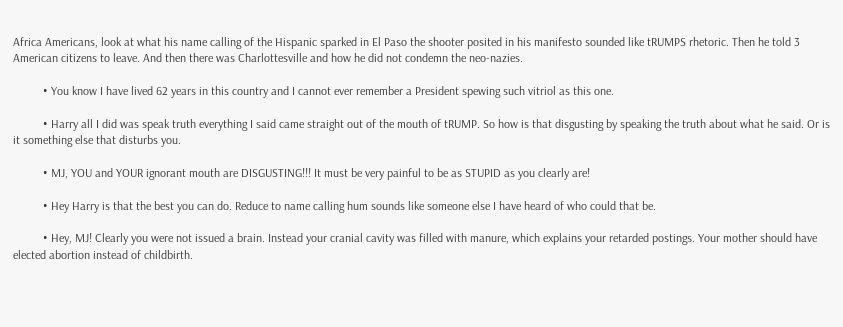Africa Americans, look at what his name calling of the Hispanic sparked in El Paso the shooter posited in his manifesto sounded like tRUMPS rhetoric. Then he told 3 American citizens to leave. And then there was Charlottesville and how he did not condemn the neo-nazies.

          • You know I have lived 62 years in this country and I cannot ever remember a President spewing such vitriol as this one.

          • Harry all I did was speak truth everything I said came straight out of the mouth of tRUMP. So how is that disgusting by speaking the truth about what he said. Or is it something else that disturbs you.

          • MJ, YOU and YOUR ignorant mouth are DISGUSTING!!! It must be very painful to be as STUPID as you clearly are!

          • Hey Harry is that the best you can do. Reduce to name calling hum sounds like someone else I have heard of who could that be.

          • Hey, MJ! Clearly you were not issued a brain. Instead your cranial cavity was filled with manure, which explains your retarded postings. Your mother should have elected abortion instead of childbirth.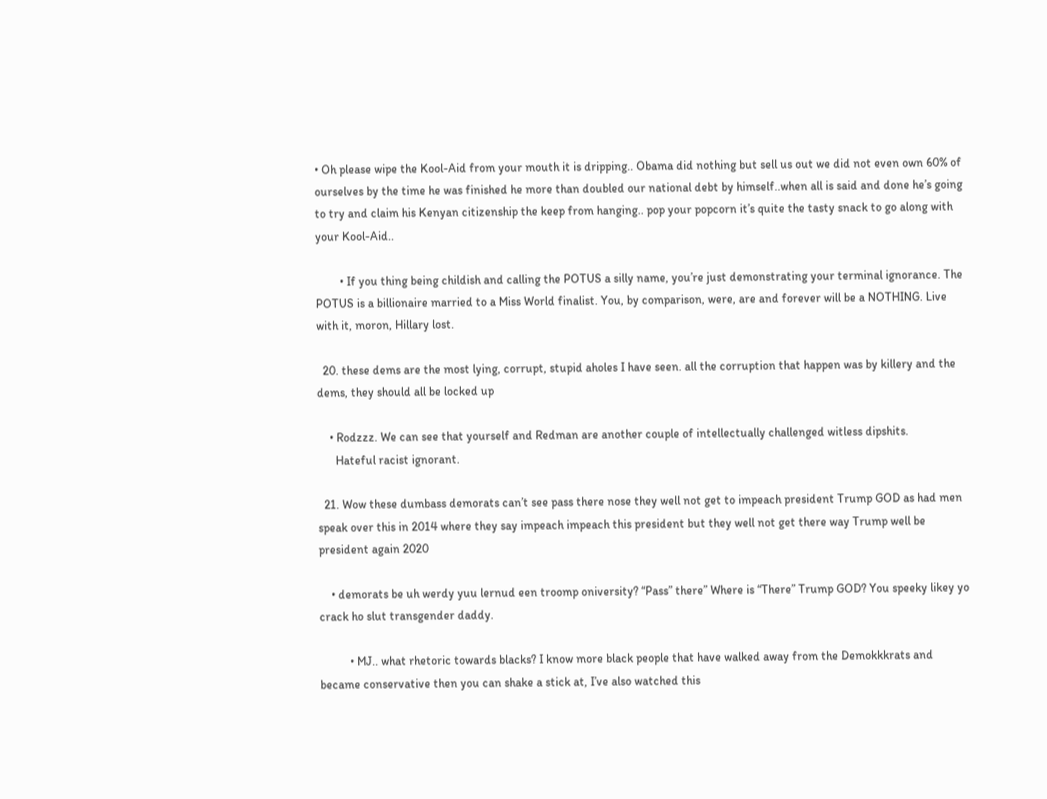• Oh please wipe the Kool-Aid from your mouth it is dripping.. Obama did nothing but sell us out we did not even own 60% of ourselves by the time he was finished he more than doubled our national debt by himself..when all is said and done he’s going to try and claim his Kenyan citizenship the keep from hanging.. pop your popcorn it’s quite the tasty snack to go along with your Kool-Aid..

        • If you thing being childish and calling the POTUS a silly name, you’re just demonstrating your terminal ignorance. The POTUS is a billionaire married to a Miss World finalist. You, by comparison, were, are and forever will be a NOTHING. Live with it, moron, Hillary lost.

  20. these dems are the most lying, corrupt, stupid aholes I have seen. all the corruption that happen was by killery and the dems, they should all be locked up

    • Rodzzz. We can see that yourself and Redman are another couple of intellectually challenged witless dipshits.
      Hateful racist ignorant.

  21. Wow these dumbass demorats can’t see pass there nose they well not get to impeach president Trump GOD as had men speak over this in 2014 where they say impeach impeach this president but they well not get there way Trump well be president again 2020

    • demorats be uh werdy yuu lernud een troomp oniversity? “Pass” there” Where is “There” Trump GOD? You speeky likey yo crack ho slut transgender daddy.

          • MJ.. what rhetoric towards blacks? I know more black people that have walked away from the Demokkkrats and became conservative then you can shake a stick at, I’ve also watched this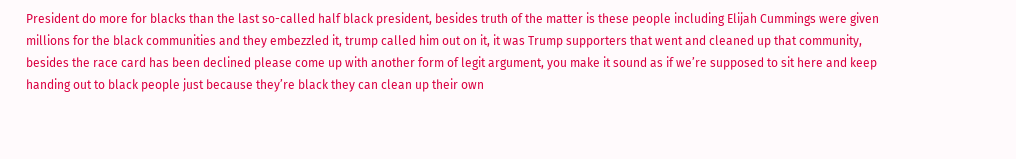President do more for blacks than the last so-called half black president, besides truth of the matter is these people including Elijah Cummings were given millions for the black communities and they embezzled it, trump called him out on it, it was Trump supporters that went and cleaned up that community, besides the race card has been declined please come up with another form of legit argument, you make it sound as if we’re supposed to sit here and keep handing out to black people just because they’re black they can clean up their own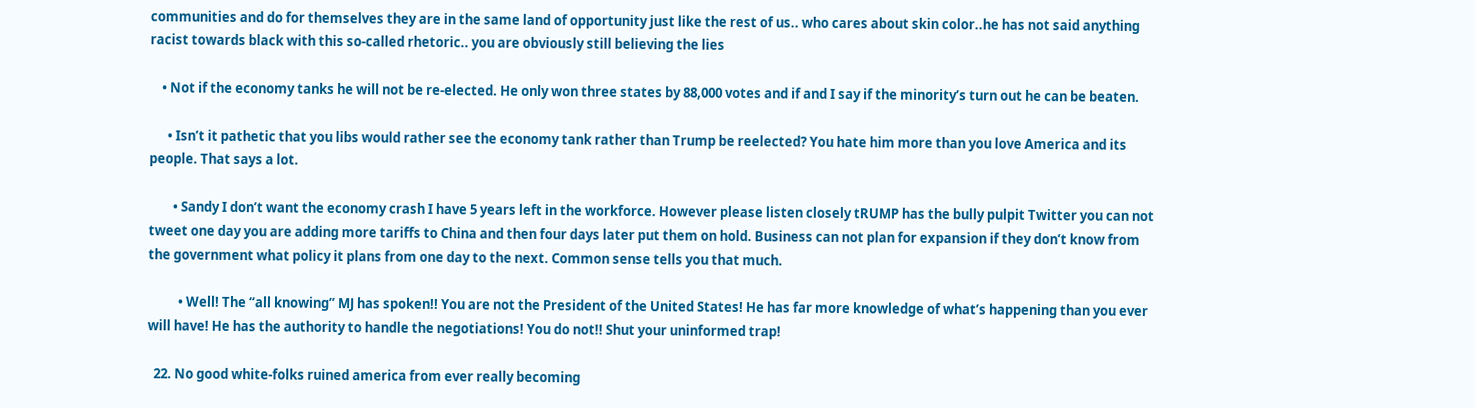communities and do for themselves they are in the same land of opportunity just like the rest of us.. who cares about skin color..he has not said anything racist towards black with this so-called rhetoric.. you are obviously still believing the lies

    • Not if the economy tanks he will not be re-elected. He only won three states by 88,000 votes and if and I say if the minority’s turn out he can be beaten.

      • Isn’t it pathetic that you libs would rather see the economy tank rather than Trump be reelected? You hate him more than you love America and its people. That says a lot.

        • Sandy I don’t want the economy crash I have 5 years left in the workforce. However please listen closely tRUMP has the bully pulpit Twitter you can not tweet one day you are adding more tariffs to China and then four days later put them on hold. Business can not plan for expansion if they don’t know from the government what policy it plans from one day to the next. Common sense tells you that much.

          • Well! The “all knowing” MJ has spoken!! You are not the President of the United States! He has far more knowledge of what’s happening than you ever will have! He has the authority to handle the negotiations! You do not!! Shut your uninformed trap!

  22. No good white-folks ruined america from ever really becoming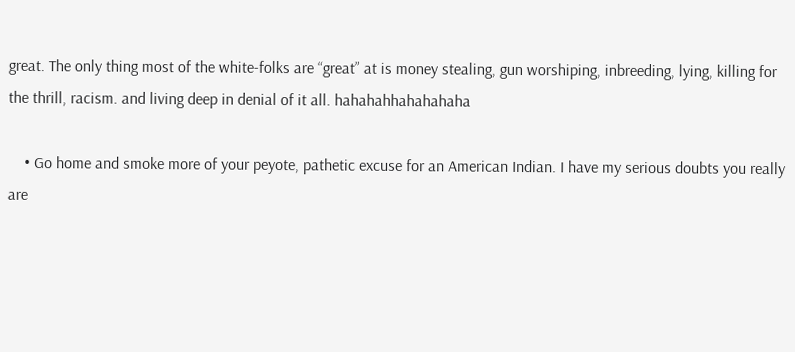great. The only thing most of the white-folks are “great” at is money stealing, gun worshiping, inbreeding, lying, killing for the thrill, racism. and living deep in denial of it all. hahahahhahahahaha

    • Go home and smoke more of your peyote, pathetic excuse for an American Indian. I have my serious doubts you really are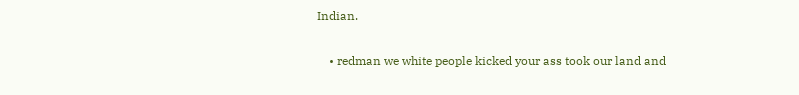Indian.

    • redman we white people kicked your ass took our land and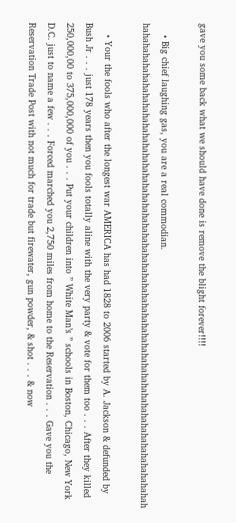gave you some back what we should have done is remove the blight forever!!!!

    • Big chief laughing gas, you are a real commodian. hahahahahahahahahahahahahahahahahahahahahahahahahahahahahahahahahahahahahahahahahahahahahahahahah

    • Your the fools who after the longest war AMERICA has had 1828 to 2006 started by A. Jackson & defunded by Bush Jr . . . just 178 years then you fools totally aline with the very party & vote for them too . . . After they killed 250,000,00 to 375,000,000 of you . . . Put your children into ” White Man’s ” schools in Boston, Chicago, New York D.C. just to name a few . . . Forced marched you 2,750 miles from home to the Reservation . . . Gave you the Reservation Trade Post with not much for trade but firewater, gun powder, & shot . . . & now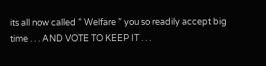its all now called ” Welfare ” you so readily accept big time . . . AND VOTE TO KEEP IT . . .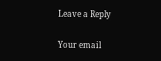Leave a Reply

Your email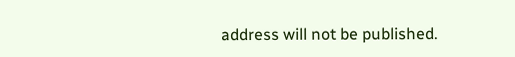address will not be published.